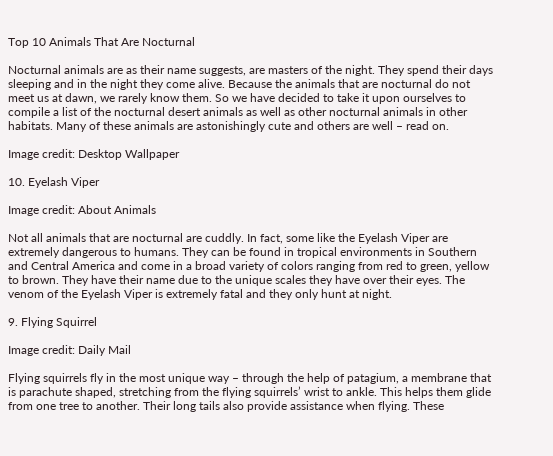Top 10 Animals That Are Nocturnal

Nocturnal animals are as their name suggests, are masters of the night. They spend their days sleeping and in the night they come alive. Because the animals that are nocturnal do not meet us at dawn, we rarely know them. So we have decided to take it upon ourselves to compile a list of the nocturnal desert animals as well as other nocturnal animals in other habitats. Many of these animals are astonishingly cute and others are well – read on.

Image credit: Desktop Wallpaper

10. Eyelash Viper

Image credit: About Animals

Not all animals that are nocturnal are cuddly. In fact, some like the Eyelash Viper are extremely dangerous to humans. They can be found in tropical environments in Southern and Central America and come in a broad variety of colors ranging from red to green, yellow to brown. They have their name due to the unique scales they have over their eyes. The venom of the Eyelash Viper is extremely fatal and they only hunt at night.

9. Flying Squirrel

Image credit: Daily Mail

Flying squirrels fly in the most unique way – through the help of patagium, a membrane that is parachute shaped, stretching from the flying squirrels’ wrist to ankle. This helps them glide from one tree to another. Their long tails also provide assistance when flying. These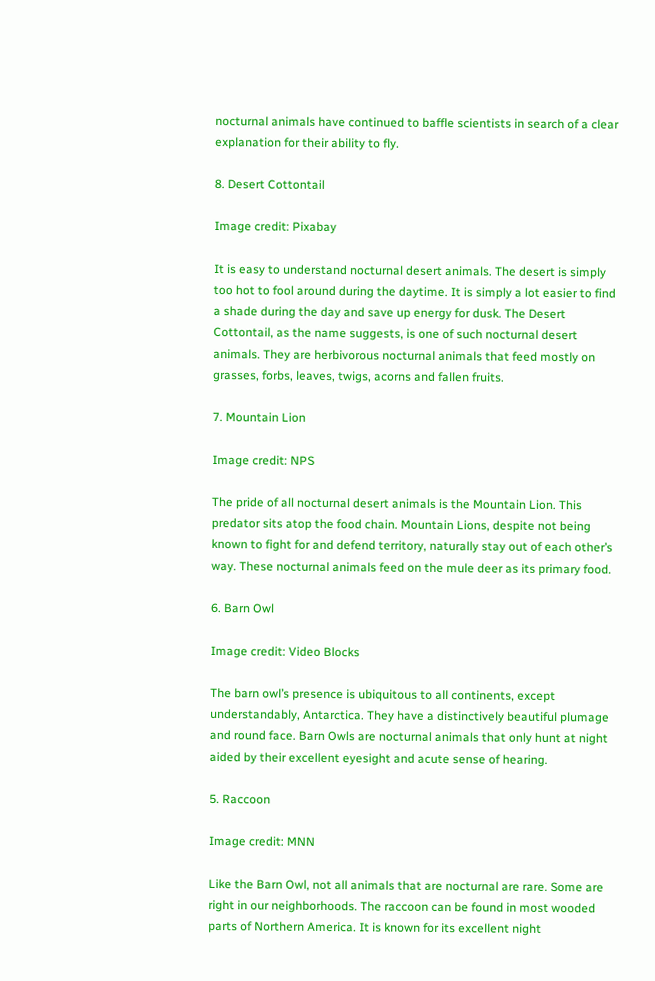nocturnal animals have continued to baffle scientists in search of a clear explanation for their ability to fly.

8. Desert Cottontail

Image credit: Pixabay

It is easy to understand nocturnal desert animals. The desert is simply too hot to fool around during the daytime. It is simply a lot easier to find a shade during the day and save up energy for dusk. The Desert Cottontail, as the name suggests, is one of such nocturnal desert animals. They are herbivorous nocturnal animals that feed mostly on grasses, forbs, leaves, twigs, acorns and fallen fruits.

7. Mountain Lion

Image credit: NPS

The pride of all nocturnal desert animals is the Mountain Lion. This predator sits atop the food chain. Mountain Lions, despite not being known to fight for and defend territory, naturally stay out of each other’s way. These nocturnal animals feed on the mule deer as its primary food.

6. Barn Owl

Image credit: Video Blocks

The barn owl’s presence is ubiquitous to all continents, except understandably, Antarctica. They have a distinctively beautiful plumage and round face. Barn Owls are nocturnal animals that only hunt at night aided by their excellent eyesight and acute sense of hearing.

5. Raccoon

Image credit: MNN

Like the Barn Owl, not all animals that are nocturnal are rare. Some are right in our neighborhoods. The raccoon can be found in most wooded parts of Northern America. It is known for its excellent night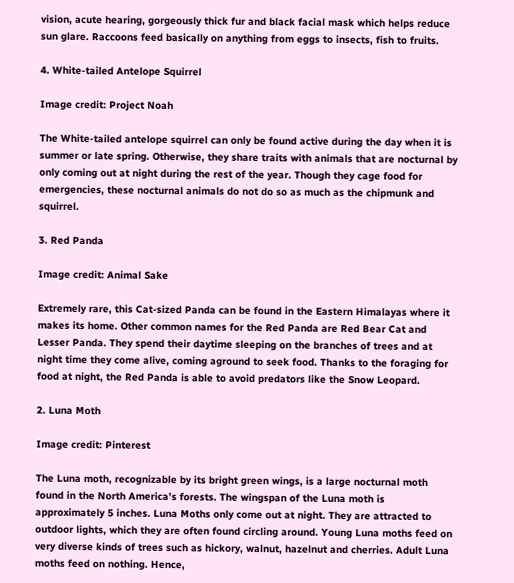vision, acute hearing, gorgeously thick fur and black facial mask which helps reduce sun glare. Raccoons feed basically on anything from eggs to insects, fish to fruits.

4. White-tailed Antelope Squirrel

Image credit: Project Noah

The White-tailed antelope squirrel can only be found active during the day when it is summer or late spring. Otherwise, they share traits with animals that are nocturnal by only coming out at night during the rest of the year. Though they cage food for emergencies, these nocturnal animals do not do so as much as the chipmunk and squirrel.

3. Red Panda

Image credit: Animal Sake

Extremely rare, this Cat-sized Panda can be found in the Eastern Himalayas where it makes its home. Other common names for the Red Panda are Red Bear Cat and Lesser Panda. They spend their daytime sleeping on the branches of trees and at night time they come alive, coming aground to seek food. Thanks to the foraging for food at night, the Red Panda is able to avoid predators like the Snow Leopard.

2. Luna Moth

Image credit: Pinterest

The Luna moth, recognizable by its bright green wings, is a large nocturnal moth found in the North America’s forests. The wingspan of the Luna moth is approximately 5 inches. Luna Moths only come out at night. They are attracted to outdoor lights, which they are often found circling around. Young Luna moths feed on very diverse kinds of trees such as hickory, walnut, hazelnut and cherries. Adult Luna moths feed on nothing. Hence,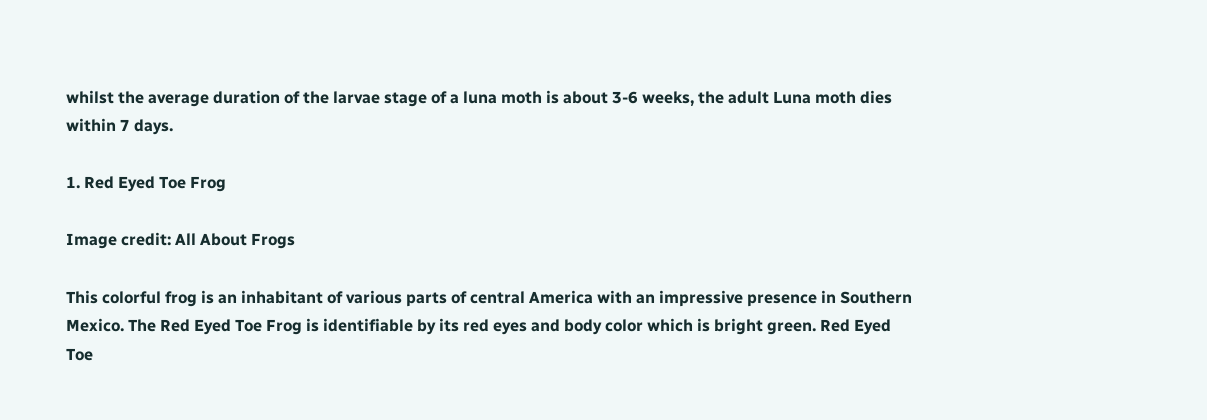whilst the average duration of the larvae stage of a luna moth is about 3-6 weeks, the adult Luna moth dies within 7 days.

1. Red Eyed Toe Frog

Image credit: All About Frogs

This colorful frog is an inhabitant of various parts of central America with an impressive presence in Southern Mexico. The Red Eyed Toe Frog is identifiable by its red eyes and body color which is bright green. Red Eyed Toe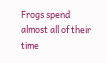Frogs spend almost all of their time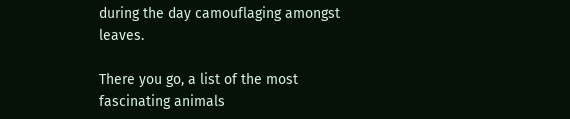during the day camouflaging amongst leaves.

There you go, a list of the most fascinating animals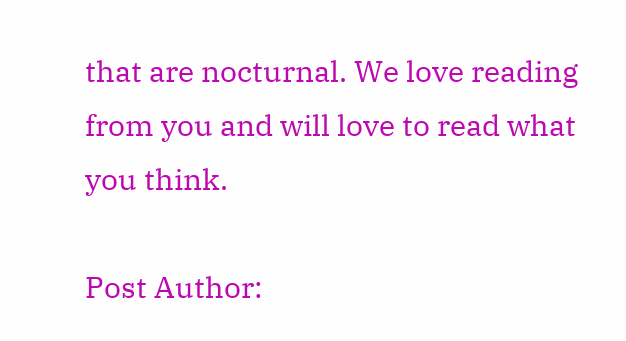that are nocturnal. We love reading from you and will love to read what you think.

Post Author: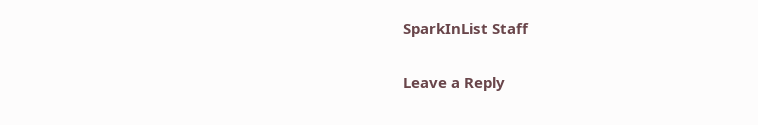SparkInList Staff

Leave a Reply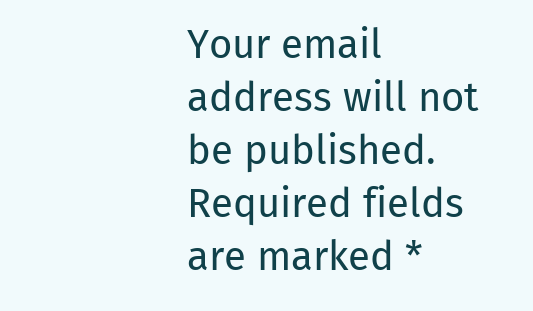Your email address will not be published. Required fields are marked *